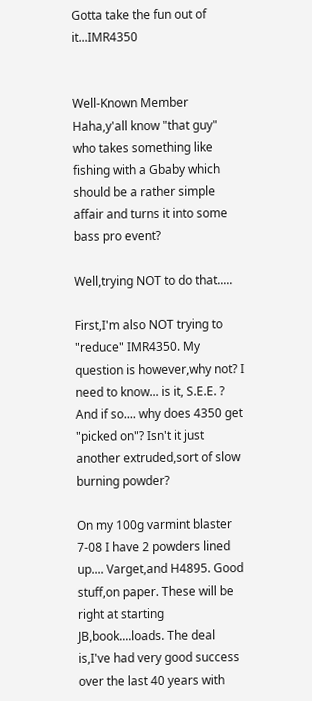Gotta take the fun out of it...IMR4350


Well-Known Member
Haha,y'all know "that guy" who takes something like fishing with a Gbaby which should be a rather simple affair and turns it into some bass pro event?

Well,trying NOT to do that.....

First,I'm also NOT trying to "reduce" IMR4350. My question is however,why not? I need to know... is it, S.E.E. ? And if so.... why does 4350 get "picked on"? Isn't it just another extruded,sort of slow burning powder?

On my 100g varmint blaster 7-08 I have 2 powders lined up.... Varget,and H4895. Good stuff,on paper. These will be right at starting JB,book....loads. The deal is,I've had very good success over the last 40 years with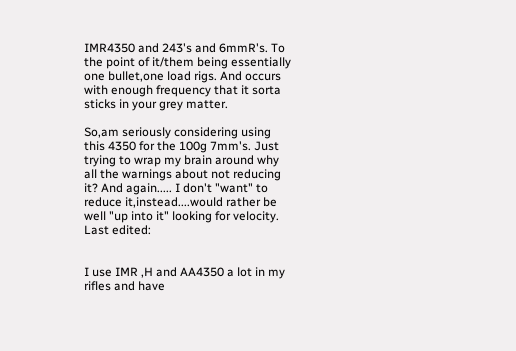IMR4350 and 243's and 6mmR's. To the point of it/them being essentially one bullet,one load rigs. And occurs with enough frequency that it sorta sticks in your grey matter.

So,am seriously considering using this 4350 for the 100g 7mm's. Just trying to wrap my brain around why all the warnings about not reducing it? And again..... I don't "want" to reduce it,instead....would rather be well "up into it" looking for velocity.
Last edited:


I use IMR ,H and AA4350 a lot in my rifles and have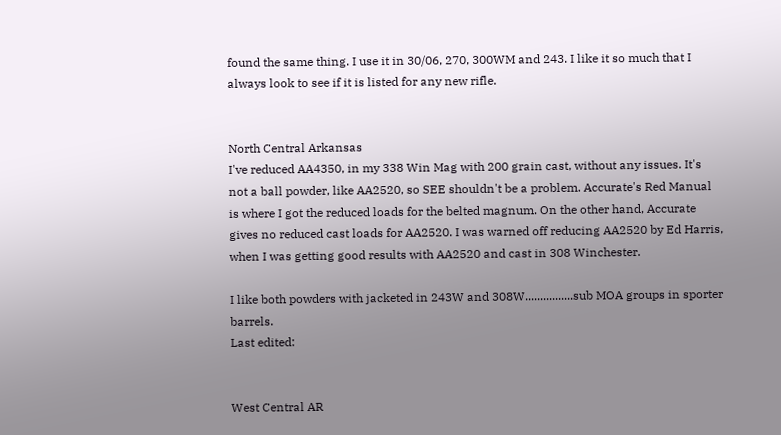found the same thing. I use it in 30/06, 270, 300WM and 243. I like it so much that I always look to see if it is listed for any new rifle.


North Central Arkansas
I've reduced AA4350, in my 338 Win Mag with 200 grain cast, without any issues. It's not a ball powder, like AA2520, so SEE shouldn't be a problem. Accurate's Red Manual is where I got the reduced loads for the belted magnum. On the other hand, Accurate gives no reduced cast loads for AA2520. I was warned off reducing AA2520 by Ed Harris, when I was getting good results with AA2520 and cast in 308 Winchester.

I like both powders with jacketed in 243W and 308W................sub MOA groups in sporter barrels.
Last edited:


West Central AR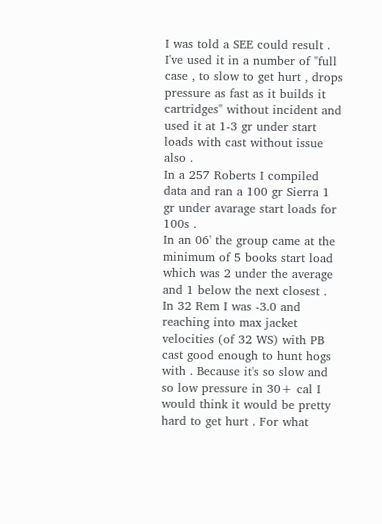I was told a SEE could result . I've used it in a number of "full case , to slow to get hurt , drops pressure as fast as it builds it cartridges" without incident and used it at 1-3 gr under start loads with cast without issue also .
In a 257 Roberts I compiled data and ran a 100 gr Sierra 1 gr under avarage start loads for 100s .
In an 06' the group came at the minimum of 5 books start load which was 2 under the average and 1 below the next closest .
In 32 Rem I was -3.0 and reaching into max jacket velocities (of 32 WS) with PB cast good enough to hunt hogs with . Because it's so slow and so low pressure in 30+ cal I would think it would be pretty hard to get hurt . For what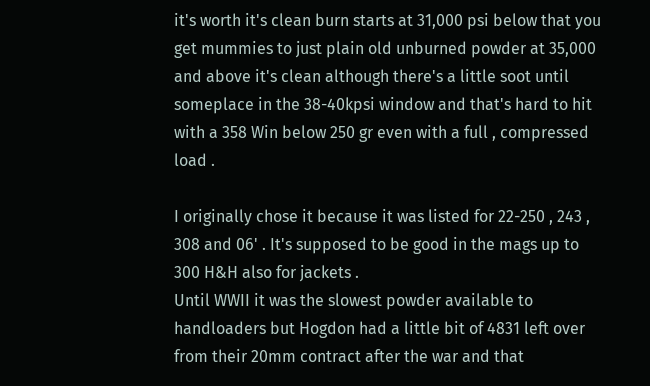it's worth it's clean burn starts at 31,000 psi below that you get mummies to just plain old unburned powder at 35,000 and above it's clean although there's a little soot until someplace in the 38-40kpsi window and that's hard to hit with a 358 Win below 250 gr even with a full , compressed load .

I originally chose it because it was listed for 22-250 , 243 , 308 and 06' . It's supposed to be good in the mags up to 300 H&H also for jackets .
Until WWII it was the slowest powder available to handloaders but Hogdon had a little bit of 4831 left over from their 20mm contract after the war and that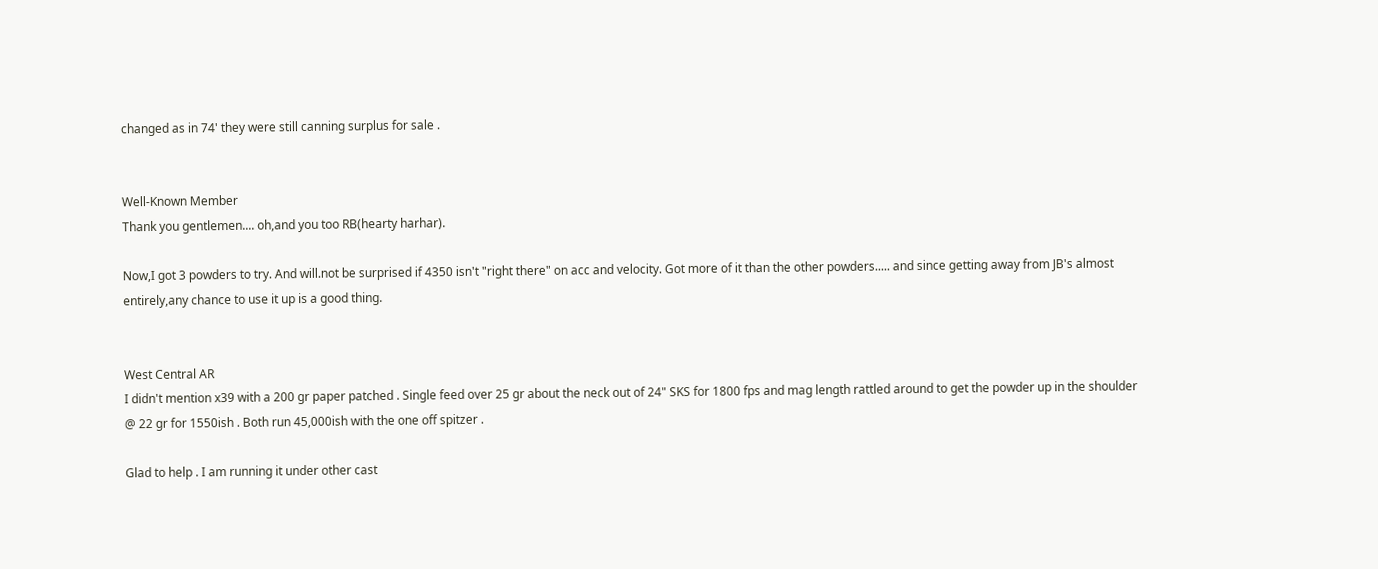changed as in 74' they were still canning surplus for sale .


Well-Known Member
Thank you gentlemen.... oh,and you too RB(hearty harhar).

Now,I got 3 powders to try. And will.not be surprised if 4350 isn't "right there" on acc and velocity. Got more of it than the other powders..... and since getting away from JB's almost entirely,any chance to use it up is a good thing.


West Central AR
I didn't mention x39 with a 200 gr paper patched . Single feed over 25 gr about the neck out of 24" SKS for 1800 fps and mag length rattled around to get the powder up in the shoulder @ 22 gr for 1550ish . Both run 45,000ish with the one off spitzer .

Glad to help . I am running it under other cast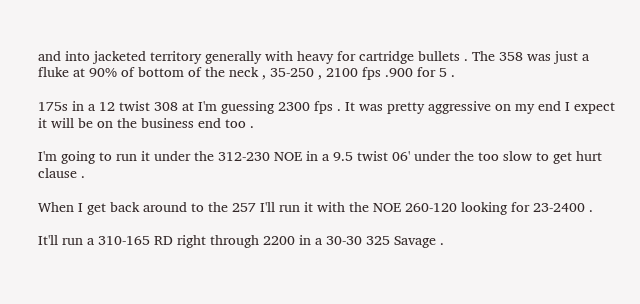and into jacketed territory generally with heavy for cartridge bullets . The 358 was just a fluke at 90% of bottom of the neck , 35-250 , 2100 fps .900 for 5 .

175s in a 12 twist 308 at I'm guessing 2300 fps . It was pretty aggressive on my end I expect it will be on the business end too .

I'm going to run it under the 312-230 NOE in a 9.5 twist 06' under the too slow to get hurt clause .

When I get back around to the 257 I'll run it with the NOE 260-120 looking for 23-2400 .

It'll run a 310-165 RD right through 2200 in a 30-30 325 Savage .